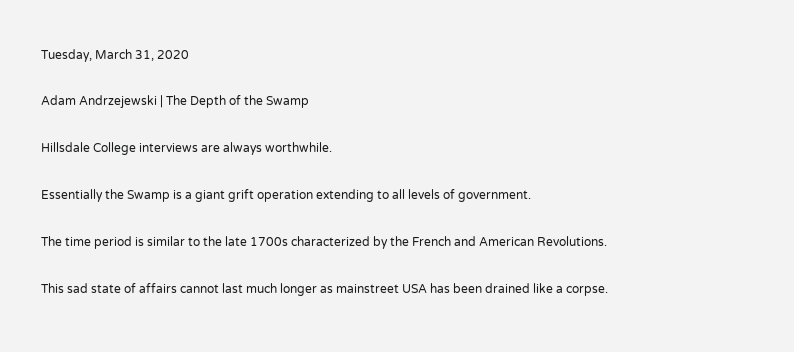Tuesday, March 31, 2020

Adam Andrzejewski | The Depth of the Swamp

Hillsdale College interviews are always worthwhile.

Essentially the Swamp is a giant grift operation extending to all levels of government.

The time period is similar to the late 1700s characterized by the French and American Revolutions.

This sad state of affairs cannot last much longer as mainstreet USA has been drained like a corpse.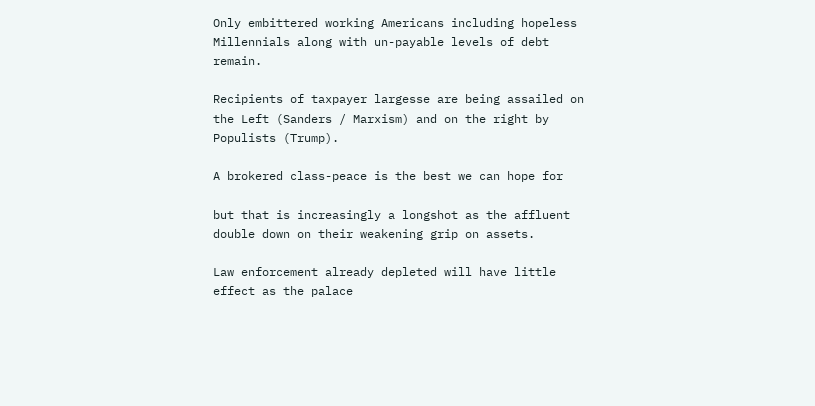Only embittered working Americans including hopeless Millennials along with un-payable levels of debt remain.

Recipients of taxpayer largesse are being assailed on the Left (Sanders / Marxism) and on the right by Populists (Trump).

A brokered class-peace is the best we can hope for

but that is increasingly a longshot as the affluent double down on their weakening grip on assets.

Law enforcement already depleted will have little effect as the palace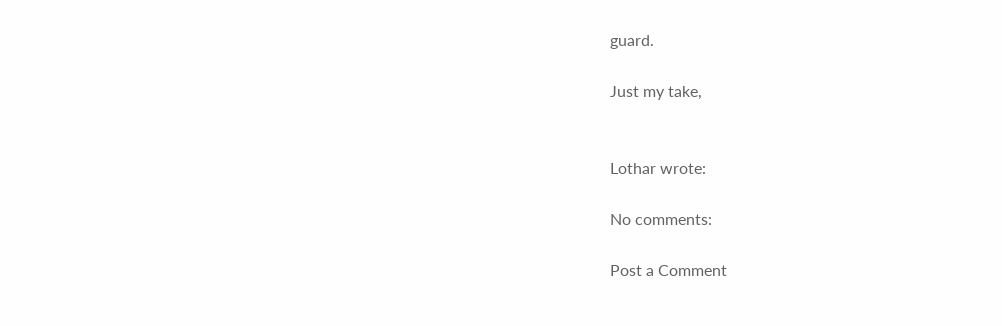guard.

Just my take,


Lothar wrote:

No comments:

Post a Comment